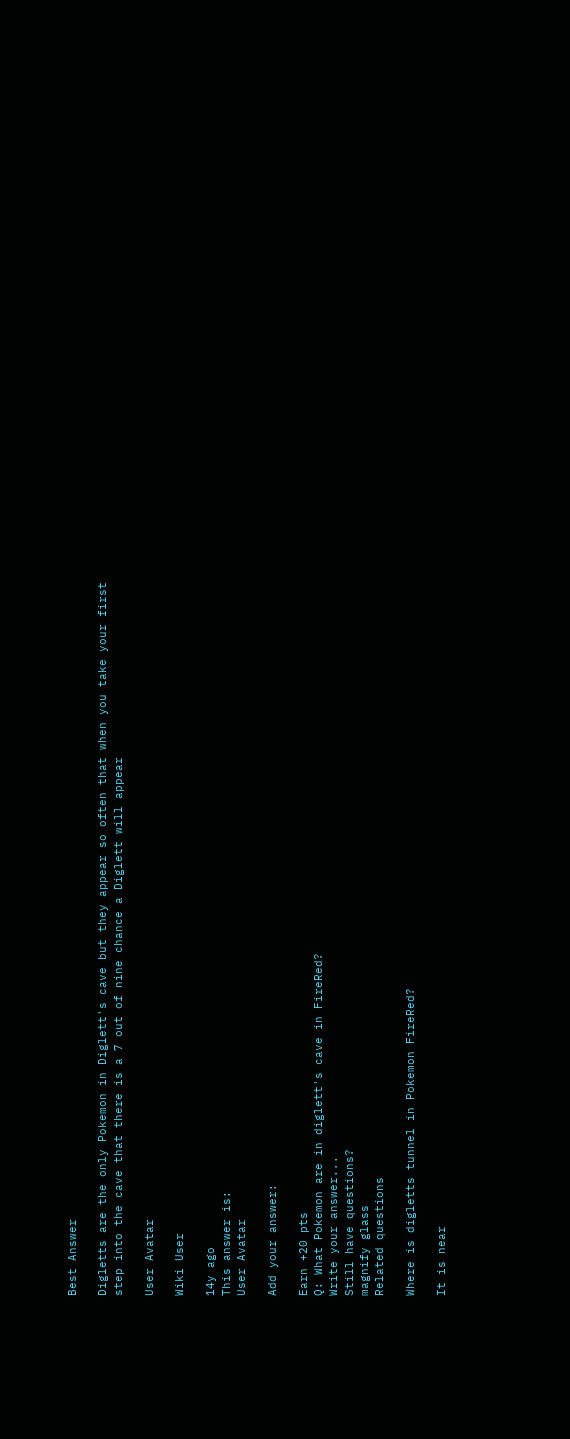Best Answer

Digletts are the only Pokemon in Diglett's cave but they appear so often that when you take your first step into the cave that there is a 7 out of nine chance a Diglett will appear

User Avatar

Wiki User

14y ago
This answer is:
User Avatar

Add your answer:

Earn +20 pts
Q: What Pokemon are in diglett's cave in FireRed?
Write your answer...
Still have questions?
magnify glass
Related questions

Where is digletts tunnel in Pokemon FireRed?

It is near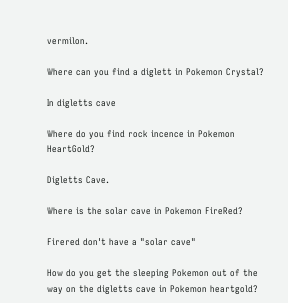vermilon.

Where can you find a diglett in Pokemon Crystal?

In digletts cave

Where do you find rock incence in Pokemon HeartGold?

Digletts Cave.

Where is the solar cave in Pokemon FireRed?

Firered don't have a "solar cave"

How do you get the sleeping Pokemon out of the way on the digletts cave in Pokemon heartgold?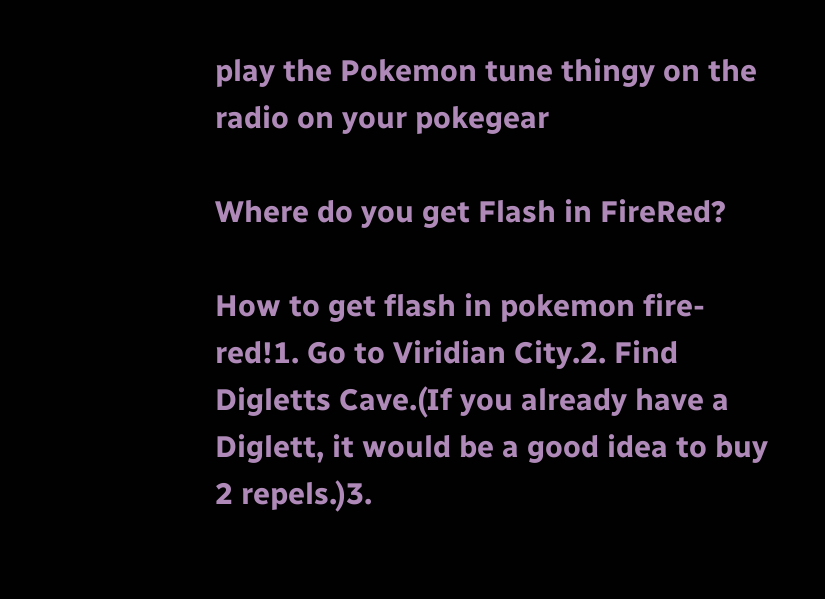play the Pokemon tune thingy on the radio on your pokegear

Where do you get Flash in FireRed?

How to get flash in pokemon fire-red!1. Go to Viridian City.2. Find Digletts Cave.(If you already have a Diglett, it would be a good idea to buy 2 repels.)3.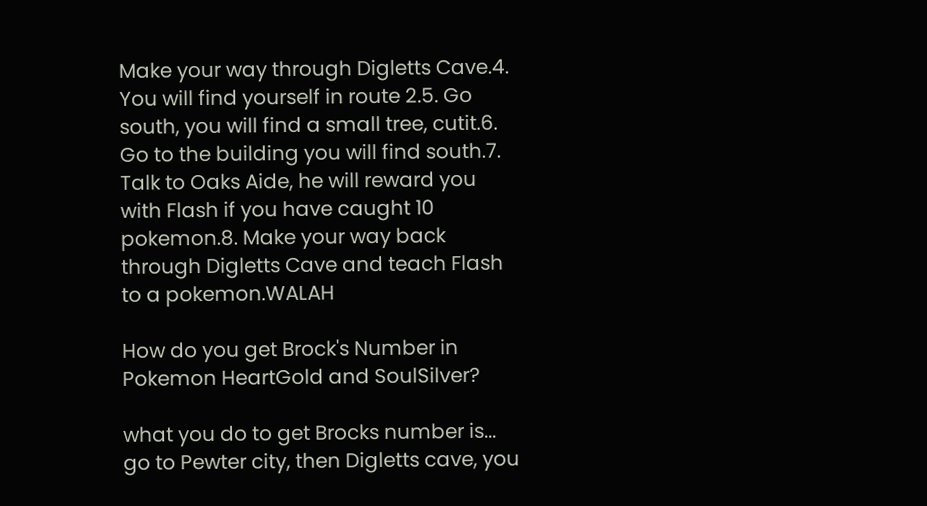Make your way through Digletts Cave.4. You will find yourself in route 2.5. Go south, you will find a small tree, cutit.6. Go to the building you will find south.7. Talk to Oaks Aide, he will reward you with Flash if you have caught 10 pokemon.8. Make your way back through Digletts Cave and teach Flash to a pokemon.WALAH

How do you get Brock's Number in Pokemon HeartGold and SoulSilver?

what you do to get Brocks number is... go to Pewter city, then Digletts cave, you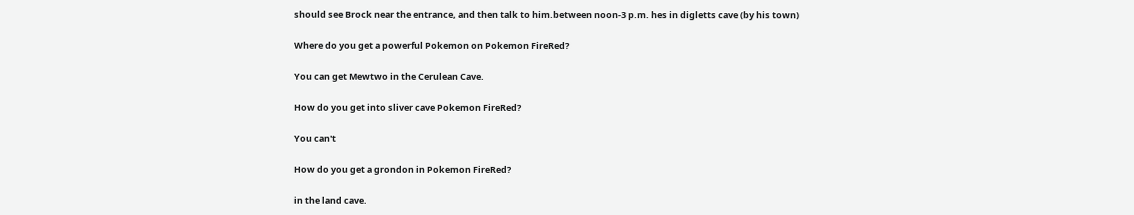should see Brock near the entrance, and then talk to him.between noon-3 p.m. hes in digletts cave (by his town)

Where do you get a powerful Pokemon on Pokemon FireRed?

You can get Mewtwo in the Cerulean Cave.

How do you get into sliver cave Pokemon FireRed?

You can't

How do you get a grondon in Pokemon FireRed?

in the land cave.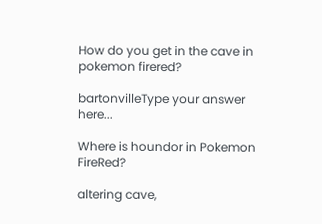How do you get in the cave in pokemon firered?

bartonvilleType your answer here...

Where is houndor in Pokemon FireRed?

altering cave,